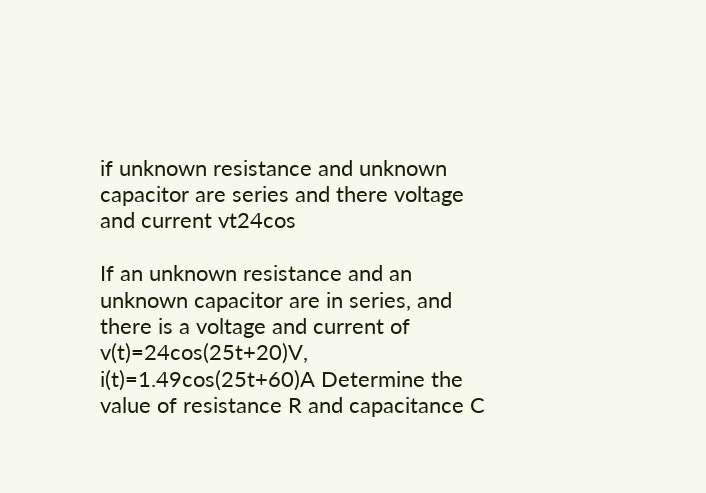if unknown resistance and unknown capacitor are series and there voltage and current vt24cos

If an unknown resistance and an unknown capacitor are in series, and there is a voltage and current of v(t)=24cos(25t+20)V, i(t)=1.49cos(25t+60)A Determine the value of resistance R and capacitance C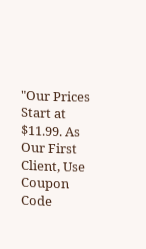"Our Prices Start at $11.99. As Our First Client, Use Coupon Code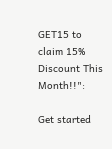GET15 to claim 15% Discount This Month!!":

Get started